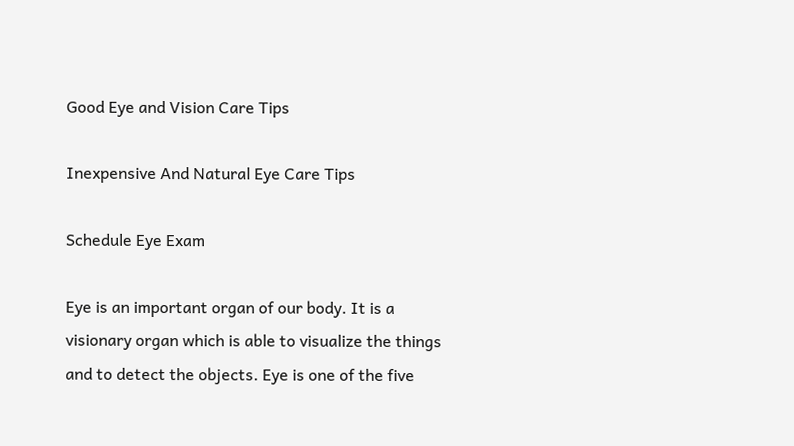Good Eye and Vision Care Tips

Inexpensive And Natural Eye Care Tips

Schedule Eye Exam

Eye is an important organ of our body. It is a visionary organ which is able to visualize the things and to detect the objects. Eye is one of the five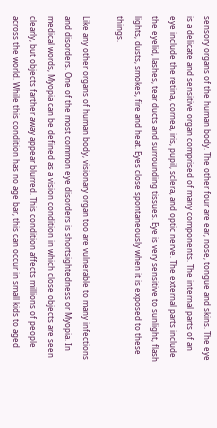sensory organs of the human body. The other four are ear, nose, tongue and skins. The eye is a delicate and sensitive organ comprised of many components. The internal parts of an eye include the retina, cornea, iris, pupil, sclera, and optic nerve. The external parts include the eyelid, lashes, tear ducts and surrounding tissues. Eye is very sensitive to sunlight, flash lights, dusts, smokes, fire and heat. Eyes close spontaneously when it is exposed to these things.

Like any other organs of human body, visionary organ too are vulnerable to many infections and disorders. One of the most common eye disorders is shortsightedness or Myopia. In medical words, Myopia can be defined as a vision condition in which close objects are seen clearly, but objects farther away appear blurred. This condition affects millions of people across the world. While this condition has no age bar, this can occur in small kids to aged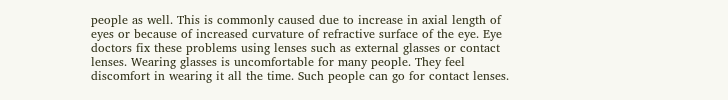people as well. This is commonly caused due to increase in axial length of eyes or because of increased curvature of refractive surface of the eye. Eye doctors fix these problems using lenses such as external glasses or contact lenses. Wearing glasses is uncomfortable for many people. They feel discomfort in wearing it all the time. Such people can go for contact lenses.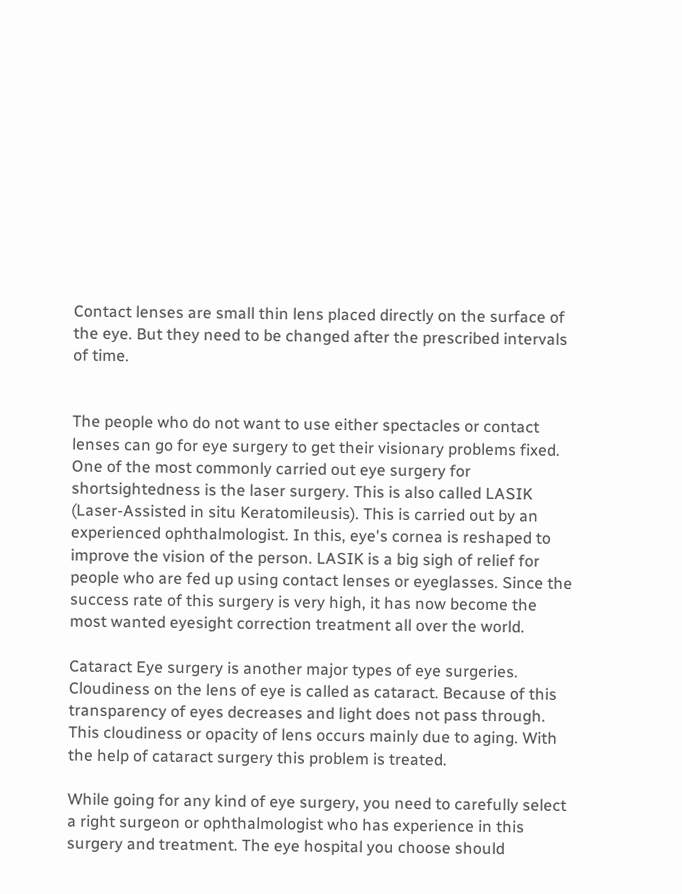Contact lenses are small thin lens placed directly on the surface of the eye. But they need to be changed after the prescribed intervals of time.


The people who do not want to use either spectacles or contact lenses can go for eye surgery to get their visionary problems fixed. One of the most commonly carried out eye surgery for shortsightedness is the laser surgery. This is also called LASIK (Laser-Assisted in situ Keratomileusis). This is carried out by an experienced ophthalmologist. In this, eye's cornea is reshaped to improve the vision of the person. LASIK is a big sigh of relief for people who are fed up using contact lenses or eyeglasses. Since the success rate of this surgery is very high, it has now become the most wanted eyesight correction treatment all over the world.

Cataract Eye surgery is another major types of eye surgeries. Cloudiness on the lens of eye is called as cataract. Because of this transparency of eyes decreases and light does not pass through. This cloudiness or opacity of lens occurs mainly due to aging. With the help of cataract surgery this problem is treated.

While going for any kind of eye surgery, you need to carefully select a right surgeon or ophthalmologist who has experience in this surgery and treatment. The eye hospital you choose should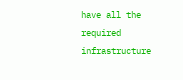have all the required infrastructure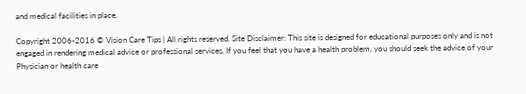and medical facilities in place.

Copyright 2006-2016 © Vision Care Tips | All rights reserved. Site Disclaimer: This site is designed for educational purposes only and is not engaged in rendering medical advice or professional services. If you feel that you have a health problem, you should seek the advice of your Physician or health care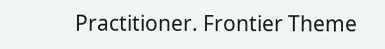Practitioner. Frontier Theme